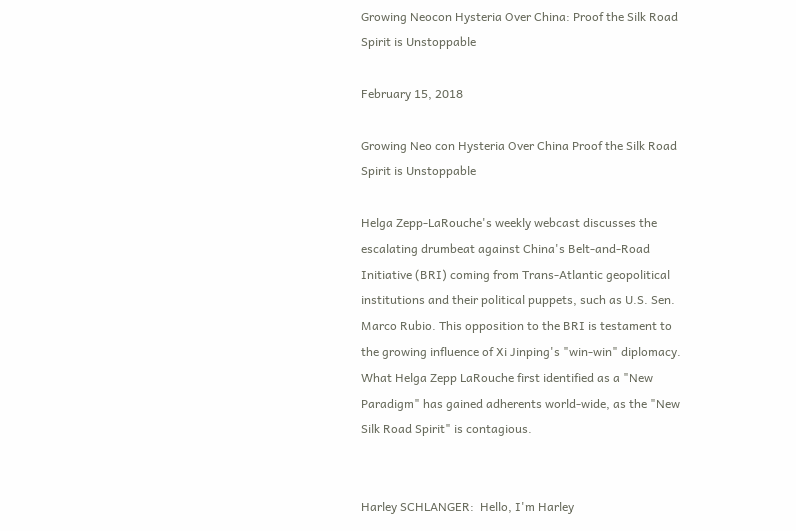Growing Neocon Hysteria Over China: Proof the Silk Road Spirit is Unstoppable

February 15, 2018

Growing Neo con Hysteria Over China Proof the Silk Road Spirit is Unstoppable

Helga Zepp-LaRouche's weekly webcast discusses the escalating drumbeat against China's Belt-and-Road Initiative (BRI) coming from Trans-Atlantic geopolitical institutions and their political puppets, such as U.S. Sen. Marco Rubio. This opposition to the BRI is testament to the growing influence of Xi Jinping's "win-win" diplomacy. What Helga Zepp LaRouche first identified as a "New Paradigm" has gained adherents world-wide, as the "New Silk Road Spirit" is contagious.


Harley SCHLANGER:  Hello, I'm Harley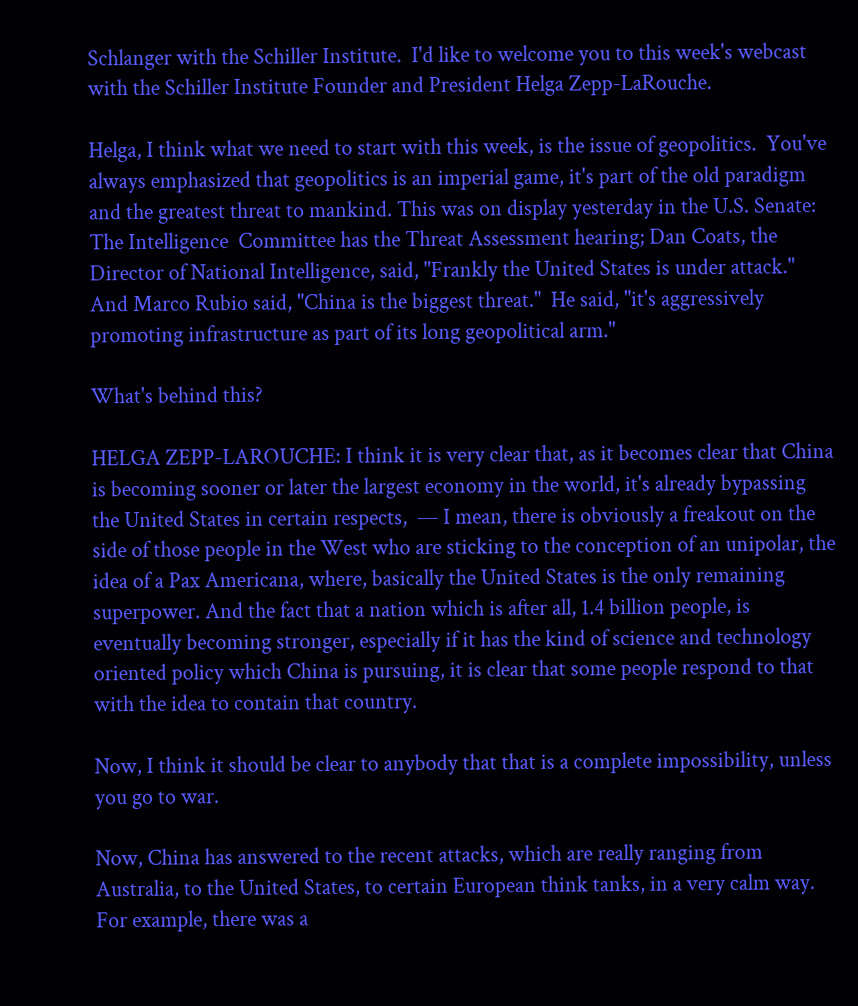Schlanger with the Schiller Institute.  I'd like to welcome you to this week's webcast with the Schiller Institute Founder and President Helga Zepp-LaRouche.

Helga, I think what we need to start with this week, is the issue of geopolitics.  You've always emphasized that geopolitics is an imperial game, it's part of the old paradigm and the greatest threat to mankind. This was on display yesterday in the U.S. Senate:  The Intelligence  Committee has the Threat Assessment hearing; Dan Coats, the Director of National Intelligence, said, "Frankly the United States is under attack." And Marco Rubio said, "China is the biggest threat."  He said, "it's aggressively promoting infrastructure as part of its long geopolitical arm."

What's behind this?

HELGA ZEPP-LAROUCHE: I think it is very clear that, as it becomes clear that China is becoming sooner or later the largest economy in the world, it's already bypassing the United States in certain respects,  — I mean, there is obviously a freakout on the side of those people in the West who are sticking to the conception of an unipolar, the idea of a Pax Americana, where, basically the United States is the only remaining superpower. And the fact that a nation which is after all, 1.4 billion people, is eventually becoming stronger, especially if it has the kind of science and technology oriented policy which China is pursuing, it is clear that some people respond to that with the idea to contain that country.

Now, I think it should be clear to anybody that that is a complete impossibility, unless you go to war.

Now, China has answered to the recent attacks, which are really ranging from Australia, to the United States, to certain European think tanks, in a very calm way.  For example, there was a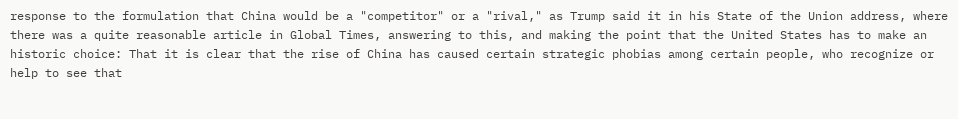response to the formulation that China would be a "competitor" or a "rival," as Trump said it in his State of the Union address, where there was a quite reasonable article in Global Times, answering to this, and making the point that the United States has to make an historic choice: That it is clear that the rise of China has caused certain strategic phobias among certain people, who recognize or help to see that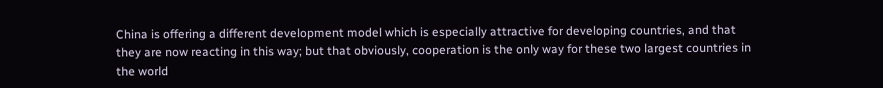China is offering a different development model which is especially attractive for developing countries, and that they are now reacting in this way; but that obviously, cooperation is the only way for these two largest countries in the world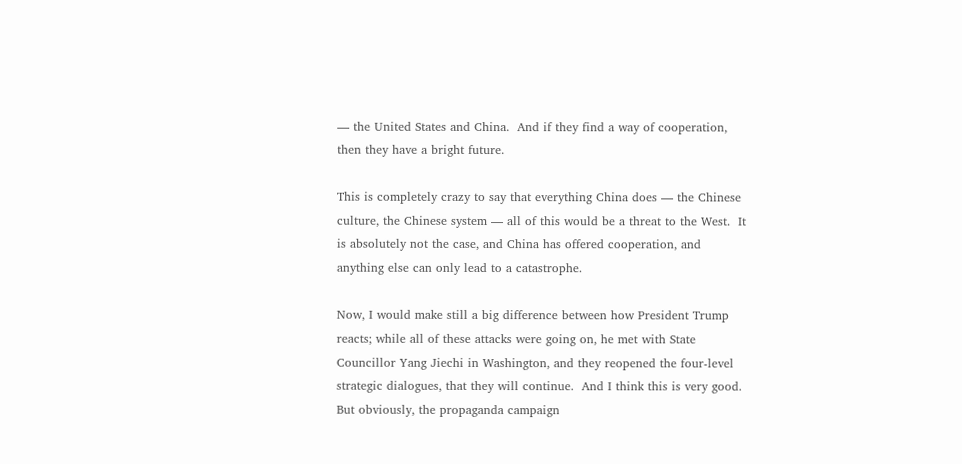— the United States and China.  And if they find a way of cooperation, then they have a bright future.

This is completely crazy to say that everything China does — the Chinese culture, the Chinese system — all of this would be a threat to the West.  It is absolutely not the case, and China has offered cooperation, and anything else can only lead to a catastrophe.

Now, I would make still a big difference between how President Trump reacts; while all of these attacks were going on, he met with State Councillor Yang Jiechi in Washington, and they reopened the four-level strategic dialogues, that they will continue.  And I think this is very good.  But obviously, the propaganda campaign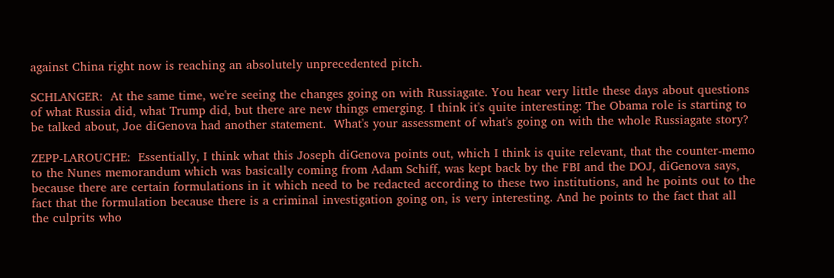against China right now is reaching an absolutely unprecedented pitch.

SCHLANGER:  At the same time, we're seeing the changes going on with Russiagate. You hear very little these days about questions of what Russia did, what Trump did, but there are new things emerging. I think it's quite interesting: The Obama role is starting to be talked about, Joe diGenova had another statement.  What's your assessment of what's going on with the whole Russiagate story?

ZEPP-LAROUCHE:  Essentially, I think what this Joseph diGenova points out, which I think is quite relevant, that the counter-memo to the Nunes memorandum which was basically coming from Adam Schiff, was kept back by the FBI and the DOJ, diGenova says, because there are certain formulations in it which need to be redacted according to these two institutions, and he points out to the fact that the formulation because there is a criminal investigation going on, is very interesting. And he points to the fact that all the culprits who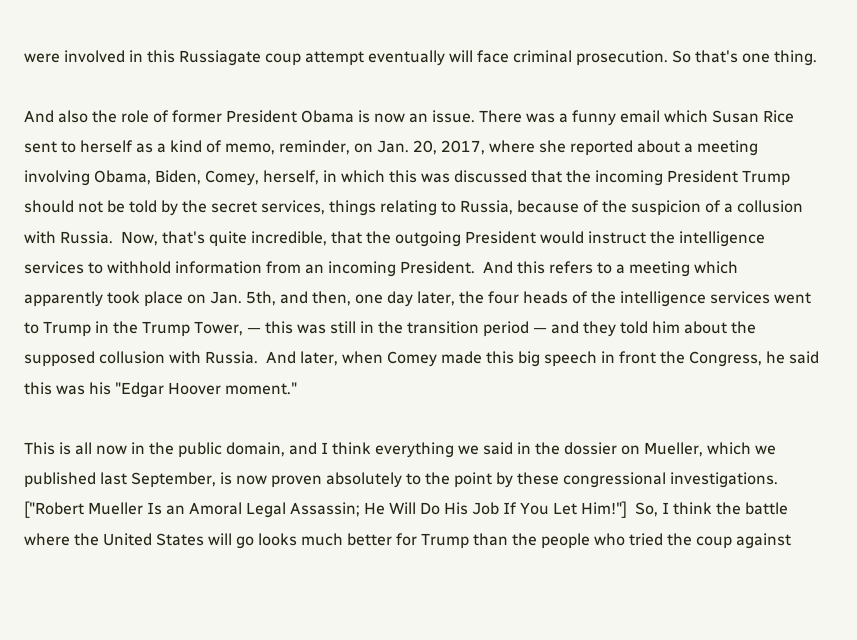were involved in this Russiagate coup attempt eventually will face criminal prosecution. So that's one thing.

And also the role of former President Obama is now an issue. There was a funny email which Susan Rice sent to herself as a kind of memo, reminder, on Jan. 20, 2017, where she reported about a meeting involving Obama, Biden, Comey, herself, in which this was discussed that the incoming President Trump should not be told by the secret services, things relating to Russia, because of the suspicion of a collusion with Russia.  Now, that's quite incredible, that the outgoing President would instruct the intelligence services to withhold information from an incoming President.  And this refers to a meeting which apparently took place on Jan. 5th, and then, one day later, the four heads of the intelligence services went to Trump in the Trump Tower, — this was still in the transition period — and they told him about the supposed collusion with Russia.  And later, when Comey made this big speech in front the Congress, he said this was his "Edgar Hoover moment."

This is all now in the public domain, and I think everything we said in the dossier on Mueller, which we published last September, is now proven absolutely to the point by these congressional investigations.  ["Robert Mueller Is an Amoral Legal Assassin; He Will Do His Job If You Let Him!"]  So, I think the battle where the United States will go looks much better for Trump than the people who tried the coup against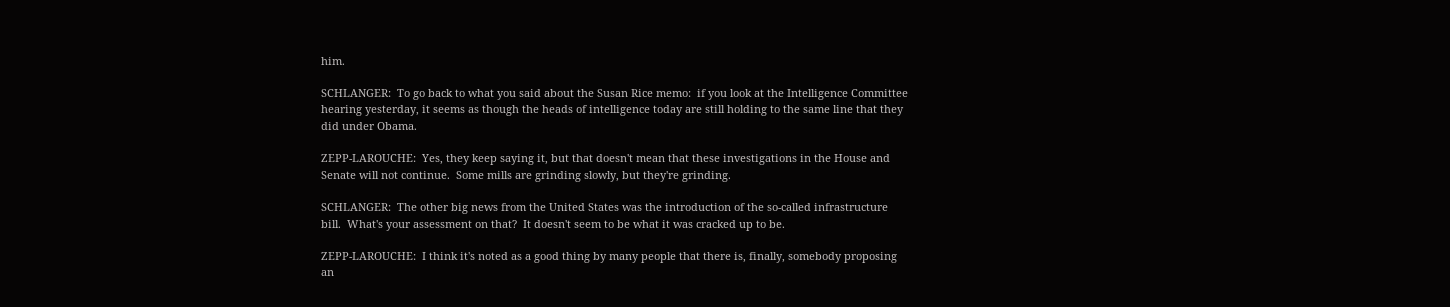him.

SCHLANGER:  To go back to what you said about the Susan Rice memo:  if you look at the Intelligence Committee hearing yesterday, it seems as though the heads of intelligence today are still holding to the same line that they did under Obama.

ZEPP-LAROUCHE:  Yes, they keep saying it, but that doesn't mean that these investigations in the House and Senate will not continue.  Some mills are grinding slowly, but they're grinding.

SCHLANGER:  The other big news from the United States was the introduction of the so-called infrastructure bill.  What's your assessment on that?  It doesn't seem to be what it was cracked up to be.

ZEPP-LAROUCHE:  I think it's noted as a good thing by many people that there is, finally, somebody proposing an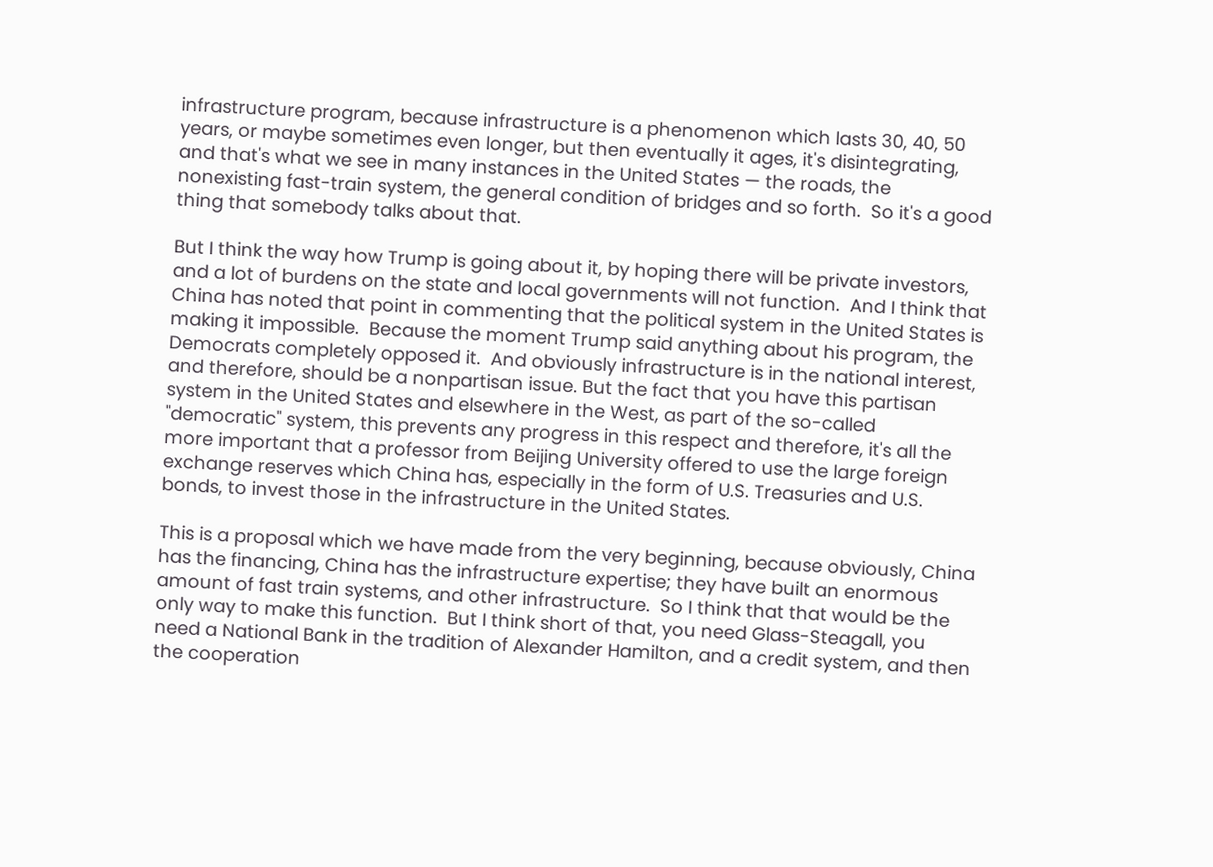infrastructure program, because infrastructure is a phenomenon which lasts 30, 40, 50 years, or maybe sometimes even longer, but then eventually it ages, it's disintegrating, and that's what we see in many instances in the United States — the roads, the nonexisting fast-train system, the general condition of bridges and so forth.  So it's a good thing that somebody talks about that.

But I think the way how Trump is going about it, by hoping there will be private investors, and a lot of burdens on the state and local governments will not function.  And I think that China has noted that point in commenting that the political system in the United States is making it impossible.  Because the moment Trump said anything about his program, the Democrats completely opposed it.  And obviously infrastructure is in the national interest, and therefore, should be a nonpartisan issue. But the fact that you have this partisan system in the United States and elsewhere in the West, as part of the so-called "democratic" system, this prevents any progress in this respect and therefore, it's all the more important that a professor from Beijing University offered to use the large foreign exchange reserves which China has, especially in the form of U.S. Treasuries and U.S. bonds, to invest those in the infrastructure in the United States.

This is a proposal which we have made from the very beginning, because obviously, China has the financing, China has the infrastructure expertise; they have built an enormous amount of fast train systems, and other infrastructure.  So I think that that would be the only way to make this function.  But I think short of that, you need Glass-Steagall, you need a National Bank in the tradition of Alexander Hamilton, and a credit system, and then the cooperation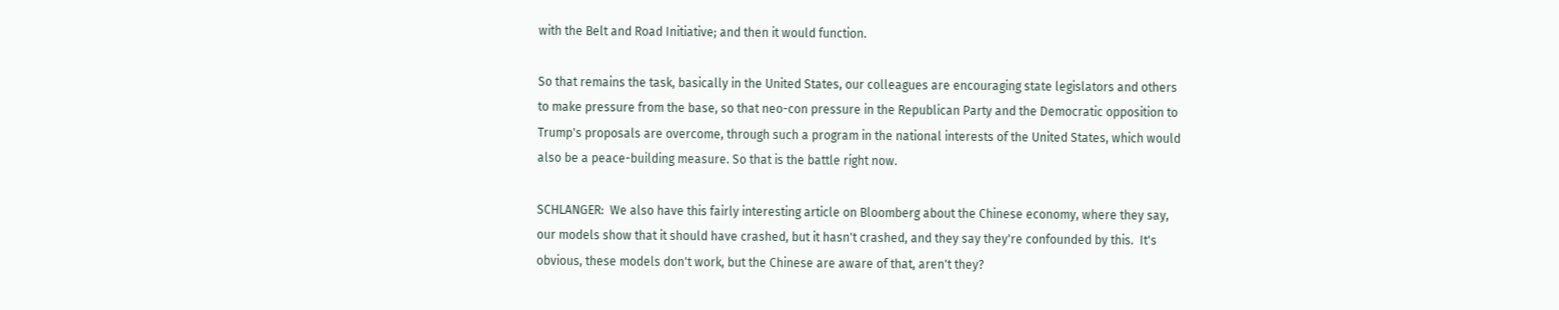with the Belt and Road Initiative; and then it would function.

So that remains the task, basically in the United States, our colleagues are encouraging state legislators and others to make pressure from the base, so that neo-con pressure in the Republican Party and the Democratic opposition to Trump's proposals are overcome, through such a program in the national interests of the United States, which would also be a peace-building measure. So that is the battle right now.

SCHLANGER:  We also have this fairly interesting article on Bloomberg about the Chinese economy, where they say, our models show that it should have crashed, but it hasn't crashed, and they say they're confounded by this.  It's obvious, these models don't work, but the Chinese are aware of that, aren't they?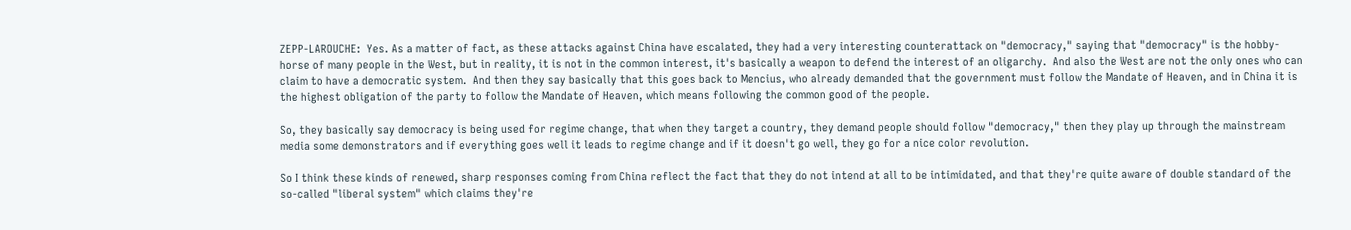ZEPP-LAROUCHE:  Yes. As a matter of fact, as these attacks against China have escalated, they had a very interesting counterattack on "democracy," saying that "democracy" is the hobby-horse of many people in the West, but in reality, it is not in the common interest, it's basically a weapon to defend the interest of an oligarchy.  And also the West are not the only ones who can claim to have a democratic system.  And then they say basically that this goes back to Mencius, who already demanded that the government must follow the Mandate of Heaven, and in China it is the highest obligation of the party to follow the Mandate of Heaven, which means following the common good of the people.

So, they basically say democracy is being used for regime change, that when they target a country, they demand people should follow "democracy," then they play up through the mainstream media some demonstrators and if everything goes well it leads to regime change and if it doesn't go well, they go for a nice color revolution.

So I think these kinds of renewed, sharp responses coming from China reflect the fact that they do not intend at all to be intimidated, and that they're quite aware of double standard of the so-called "liberal system" which claims they're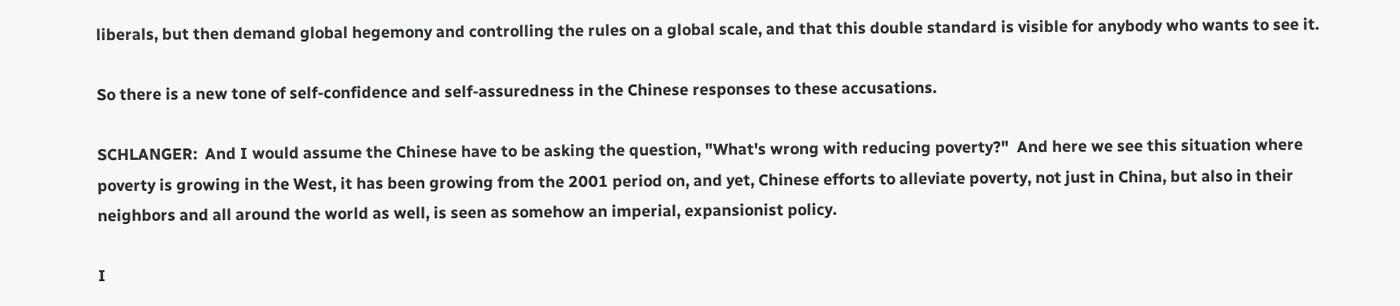liberals, but then demand global hegemony and controlling the rules on a global scale, and that this double standard is visible for anybody who wants to see it.

So there is a new tone of self-confidence and self-assuredness in the Chinese responses to these accusations.

SCHLANGER:  And I would assume the Chinese have to be asking the question, "What's wrong with reducing poverty?"  And here we see this situation where poverty is growing in the West, it has been growing from the 2001 period on, and yet, Chinese efforts to alleviate poverty, not just in China, but also in their neighbors and all around the world as well, is seen as somehow an imperial, expansionist policy.

I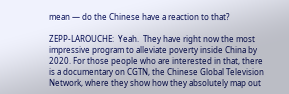mean — do the Chinese have a reaction to that?

ZEPP-LAROUCHE:  Yeah.  They have right now the most impressive program to alleviate poverty inside China by 2020. For those people who are interested in that, there is a documentary on CGTN, the Chinese Global Television Network, where they show how they absolutely map out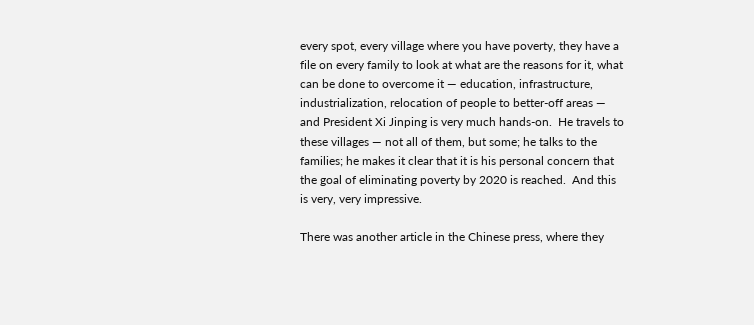every spot, every village where you have poverty, they have a file on every family to look at what are the reasons for it, what can be done to overcome it — education, infrastructure, industrialization, relocation of people to better-off areas — and President Xi Jinping is very much hands-on.  He travels to these villages — not all of them, but some; he talks to the families; he makes it clear that it is his personal concern that the goal of eliminating poverty by 2020 is reached.  And this is very, very impressive.

There was another article in the Chinese press, where they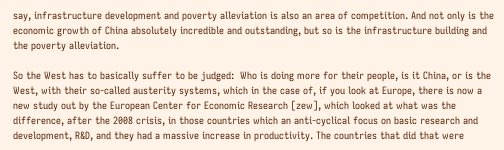say, infrastructure development and poverty alleviation is also an area of competition. And not only is the economic growth of China absolutely incredible and outstanding, but so is the infrastructure building and the poverty alleviation.

So the West has to basically suffer to be judged:  Who is doing more for their people, is it China, or is the West, with their so-called austerity systems, which in the case of, if you look at Europe, there is now a new study out by the European Center for Economic Research [zew], which looked at what was the difference, after the 2008 crisis, in those countries which an anti-cyclical focus on basic research and development, R&D, and they had a massive increase in productivity. The countries that did that were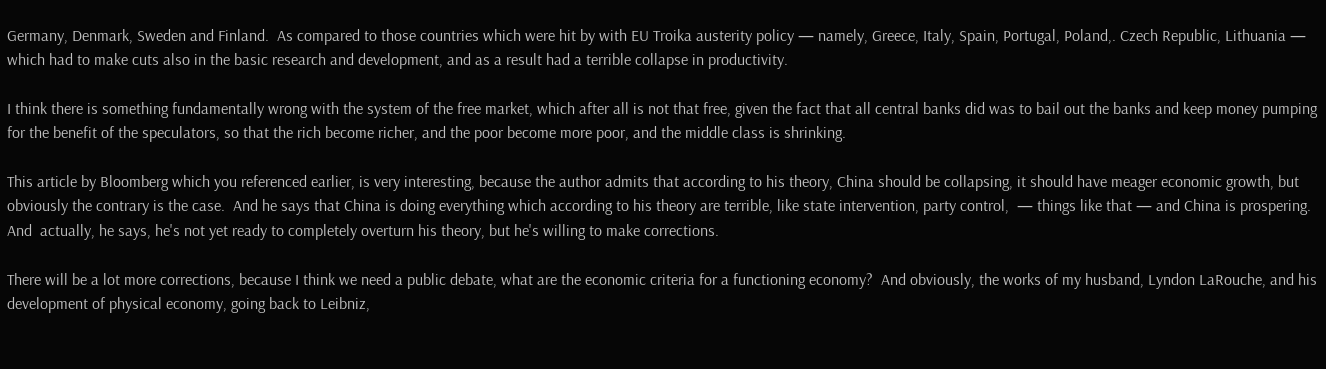Germany, Denmark, Sweden and Finland.  As compared to those countries which were hit by with EU Troika austerity policy — namely, Greece, Italy, Spain, Portugal, Poland,. Czech Republic, Lithuania — which had to make cuts also in the basic research and development, and as a result had a terrible collapse in productivity.

I think there is something fundamentally wrong with the system of the free market, which after all is not that free, given the fact that all central banks did was to bail out the banks and keep money pumping for the benefit of the speculators, so that the rich become richer, and the poor become more poor, and the middle class is shrinking.

This article by Bloomberg which you referenced earlier, is very interesting, because the author admits that according to his theory, China should be collapsing, it should have meager economic growth, but obviously the contrary is the case.  And he says that China is doing everything which according to his theory are terrible, like state intervention, party control,  — things like that — and China is prospering. And  actually, he says, he's not yet ready to completely overturn his theory, but he's willing to make corrections.

There will be a lot more corrections, because I think we need a public debate, what are the economic criteria for a functioning economy?  And obviously, the works of my husband, Lyndon LaRouche, and his development of physical economy, going back to Leibniz,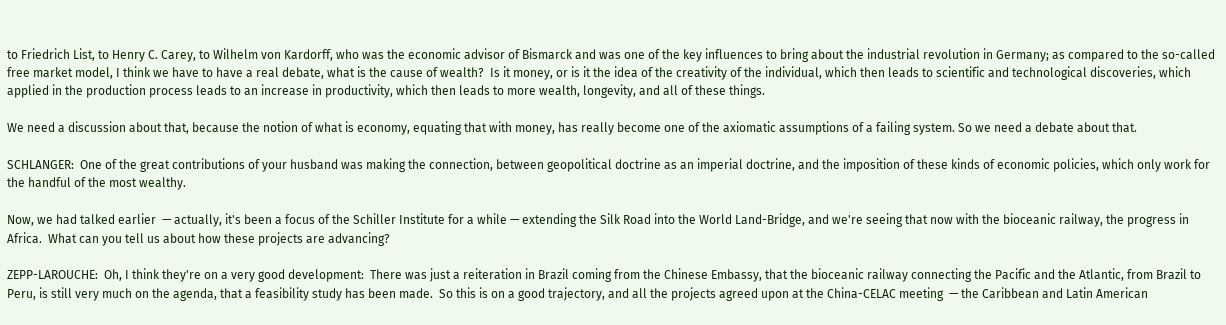to Friedrich List, to Henry C. Carey, to Wilhelm von Kardorff, who was the economic advisor of Bismarck and was one of the key influences to bring about the industrial revolution in Germany; as compared to the so-called free market model, I think we have to have a real debate, what is the cause of wealth?  Is it money, or is it the idea of the creativity of the individual, which then leads to scientific and technological discoveries, which applied in the production process leads to an increase in productivity, which then leads to more wealth, longevity, and all of these things.

We need a discussion about that, because the notion of what is economy, equating that with money, has really become one of the axiomatic assumptions of a failing system. So we need a debate about that.

SCHLANGER:  One of the great contributions of your husband was making the connection, between geopolitical doctrine as an imperial doctrine, and the imposition of these kinds of economic policies, which only work for the handful of the most wealthy.

Now, we had talked earlier  — actually, it's been a focus of the Schiller Institute for a while — extending the Silk Road into the World Land-Bridge, and we're seeing that now with the bioceanic railway, the progress in Africa.  What can you tell us about how these projects are advancing?

ZEPP-LAROUCHE:  Oh, I think they're on a very good development:  There was just a reiteration in Brazil coming from the Chinese Embassy, that the bioceanic railway connecting the Pacific and the Atlantic, from Brazil to Peru, is still very much on the agenda, that a feasibility study has been made.  So this is on a good trajectory, and all the projects agreed upon at the China-CELAC meeting  — the Caribbean and Latin American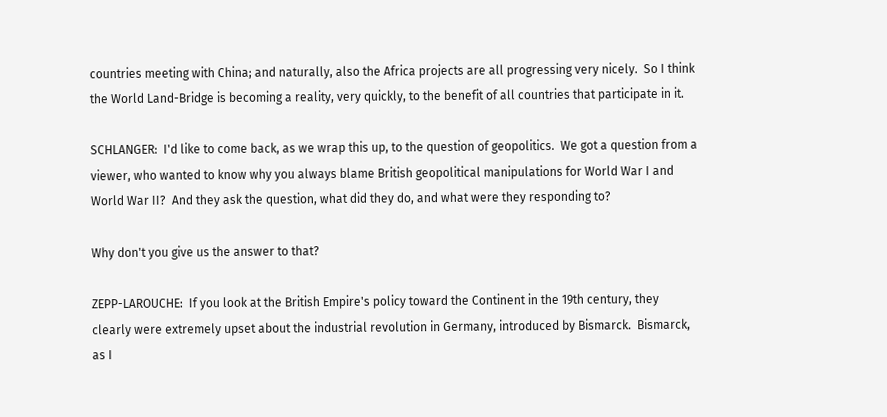countries meeting with China; and naturally, also the Africa projects are all progressing very nicely.  So I think the World Land-Bridge is becoming a reality, very quickly, to the benefit of all countries that participate in it.

SCHLANGER:  I'd like to come back, as we wrap this up, to the question of geopolitics.  We got a question from a viewer, who wanted to know why you always blame British geopolitical manipulations for World War I and World War II?  And they ask the question, what did they do, and what were they responding to?

Why don't you give us the answer to that?

ZEPP-LAROUCHE:  If you look at the British Empire's policy toward the Continent in the 19th century, they clearly were extremely upset about the industrial revolution in Germany, introduced by Bismarck.  Bismarck, as I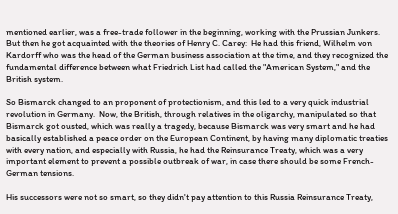mentioned earlier, was a free-trade follower in the beginning, working with the Prussian Junkers.  But then he got acquainted with the theories of Henry C. Carey:  He had this friend, Wilhelm von Kardorff who was the head of the German business association at the time, and they recognized the fundamental difference between what Friedrich List had called the "American System," and the British system.

So Bismarck changed to an proponent of protectionism, and this led to a very quick industrial revolution in Germany.  Now, the British, through relatives in the oligarchy, manipulated so that Bismarck got ousted, which was really a tragedy, because Bismarck was very smart and he had basically established a peace order on the European Continent, by having many diplomatic treaties with every nation, and especially with Russia, he had the Reinsurance Treaty, which was a very important element to prevent a possible outbreak of war, in case there should be some French-German tensions.

His successors were not so smart, so they didn't pay attention to this Russia Reinsurance Treaty,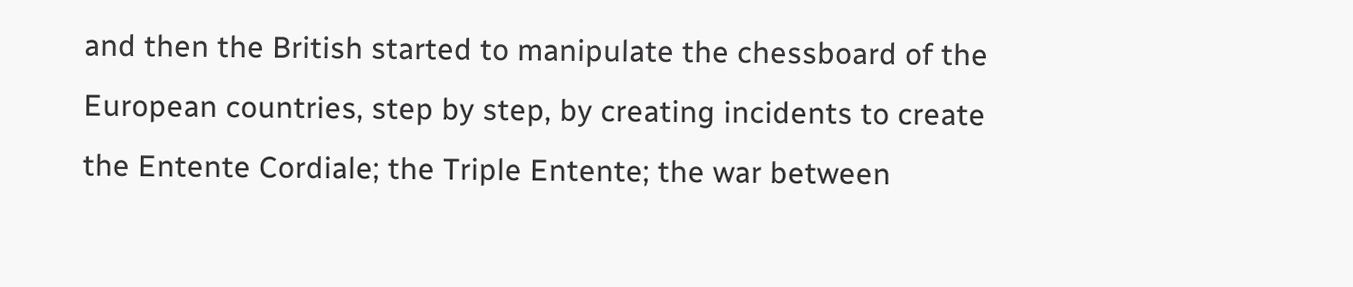and then the British started to manipulate the chessboard of the European countries, step by step, by creating incidents to create the Entente Cordiale; the Triple Entente; the war between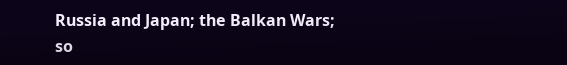Russia and Japan; the Balkan Wars; so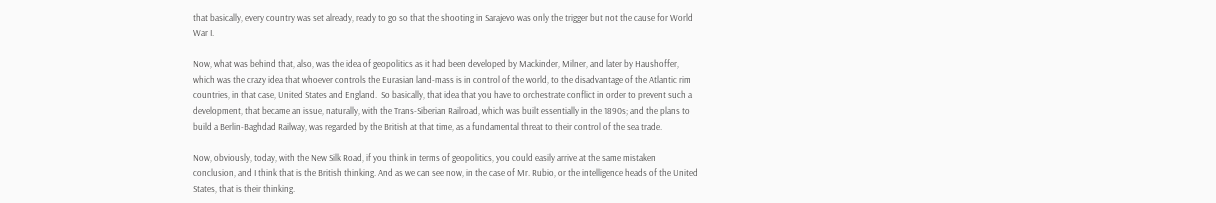that basically, every country was set already, ready to go so that the shooting in Sarajevo was only the trigger but not the cause for World War I.

Now, what was behind that, also, was the idea of geopolitics as it had been developed by Mackinder, Milner, and later by Haushoffer, which was the crazy idea that whoever controls the Eurasian land-mass is in control of the world, to the disadvantage of the Atlantic rim countries, in that case, United States and England.  So basically, that idea that you have to orchestrate conflict in order to prevent such a development, that became an issue, naturally, with the Trans-Siberian Railroad, which was built essentially in the 1890s; and the plans to build a Berlin-Baghdad Railway, was regarded by the British at that time, as a fundamental threat to their control of the sea trade.

Now, obviously, today, with the New Silk Road, if you think in terms of geopolitics, you could easily arrive at the same mistaken conclusion, and I think that is the British thinking. And as we can see now, in the case of Mr. Rubio, or the intelligence heads of the United States, that is their thinking.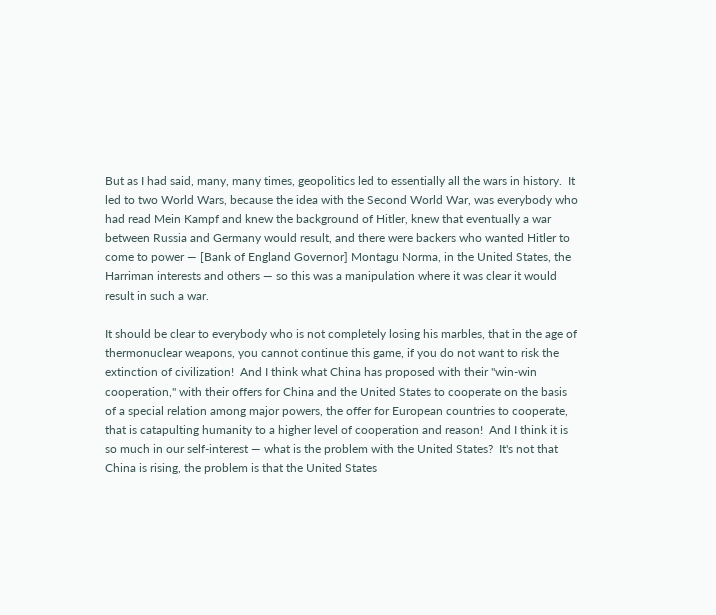But as I had said, many, many times, geopolitics led to essentially all the wars in history.  It led to two World Wars, because the idea with the Second World War, was everybody who had read Mein Kampf and knew the background of Hitler, knew that eventually a war between Russia and Germany would result, and there were backers who wanted Hitler to come to power — [Bank of England Governor] Montagu Norma, in the United States, the Harriman interests and others — so this was a manipulation where it was clear it would result in such a war.

It should be clear to everybody who is not completely losing his marbles, that in the age of thermonuclear weapons, you cannot continue this game, if you do not want to risk the extinction of civilization!  And I think what China has proposed with their "win-win cooperation," with their offers for China and the United States to cooperate on the basis of a special relation among major powers, the offer for European countries to cooperate, that is catapulting humanity to a higher level of cooperation and reason!  And I think it is so much in our self-interest — what is the problem with the United States?  It's not that China is rising, the problem is that the United States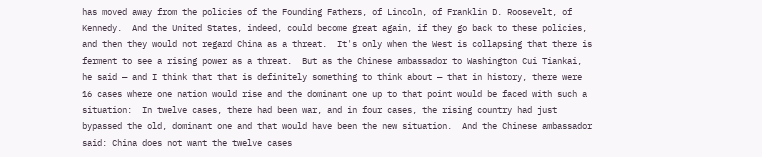has moved away from the policies of the Founding Fathers, of Lincoln, of Franklin D. Roosevelt, of Kennedy.  And the United States, indeed, could become great again, if they go back to these policies, and then they would not regard China as a threat.  It's only when the West is collapsing that there is ferment to see a rising power as a threat.  But as the Chinese ambassador to Washington Cui Tiankai, he said — and I think that that is definitely something to think about — that in history, there were 16 cases where one nation would rise and the dominant one up to that point would be faced with such a situation:  In twelve cases, there had been war, and in four cases, the rising country had just bypassed the old, dominant one and that would have been the new situation.  And the Chinese ambassador said: China does not want the twelve cases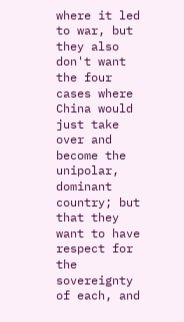where it led to war, but they also don't want the four cases where China would just take over and become the unipolar, dominant country; but that they want to have respect for the sovereignty of each, and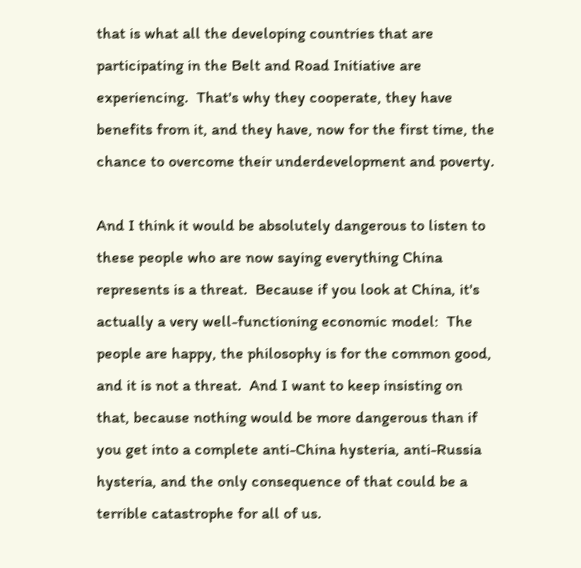that is what all the developing countries that are participating in the Belt and Road Initiative are experiencing.  That's why they cooperate, they have benefits from it, and they have, now for the first time, the chance to overcome their underdevelopment and poverty.

And I think it would be absolutely dangerous to listen to these people who are now saying everything China represents is a threat.  Because if you look at China, it's actually a very well-functioning economic model:  The people are happy, the philosophy is for the common good, and it is not a threat.  And I want to keep insisting on that, because nothing would be more dangerous than if you get into a complete anti-China hysteria, anti-Russia hysteria, and the only consequence of that could be a terrible catastrophe for all of us.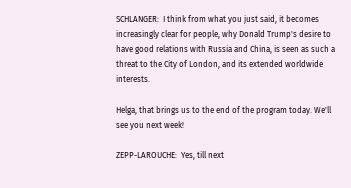SCHLANGER:  I think from what you just said, it becomes increasingly clear for people, why Donald Trump's desire to have good relations with Russia and China, is seen as such a threat to the City of London, and its extended worldwide interests.

Helga, that brings us to the end of the program today. We'll see you next week!

ZEPP-LAROUCHE:  Yes, till next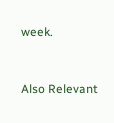week.



Also Relevant